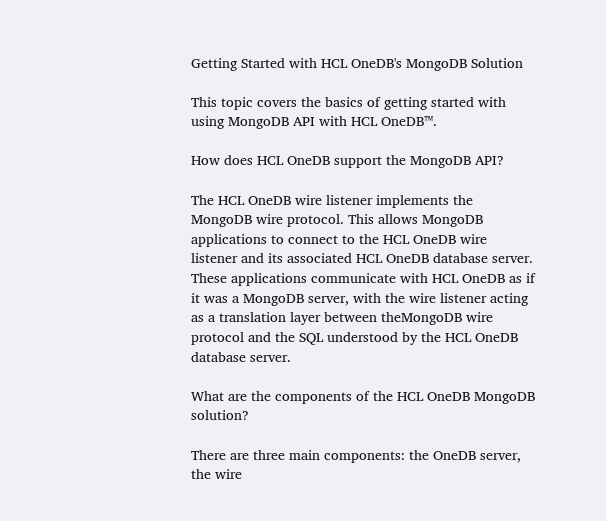Getting Started with HCL OneDB's MongoDB Solution

This topic covers the basics of getting started with using MongoDB API with HCL OneDB™.

How does HCL OneDB support the MongoDB API?

The HCL OneDB wire listener implements the MongoDB wire protocol. This allows MongoDB applications to connect to the HCL OneDB wire listener and its associated HCL OneDB database server. These applications communicate with HCL OneDB as if it was a MongoDB server, with the wire listener acting as a translation layer between theMongoDB wire protocol and the SQL understood by the HCL OneDB database server.

What are the components of the HCL OneDB MongoDB solution?

There are three main components: the OneDB server, the wire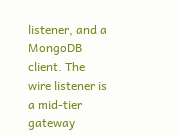listener, and a MongoDB client. The wire listener is a mid-tier gateway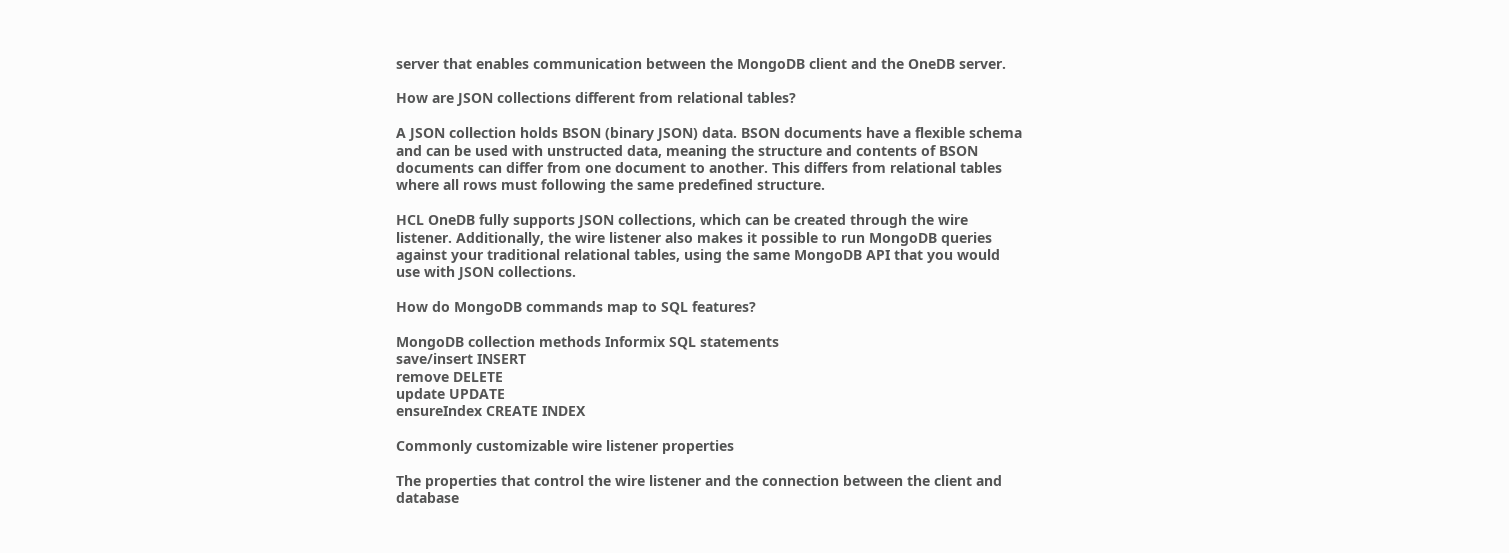server that enables communication between the MongoDB client and the OneDB server.

How are JSON collections different from relational tables?

A JSON collection holds BSON (binary JSON) data. BSON documents have a flexible schema and can be used with unstructed data, meaning the structure and contents of BSON documents can differ from one document to another. This differs from relational tables where all rows must following the same predefined structure.

HCL OneDB fully supports JSON collections, which can be created through the wire listener. Additionally, the wire listener also makes it possible to run MongoDB queries against your traditional relational tables, using the same MongoDB API that you would use with JSON collections.

How do MongoDB commands map to SQL features?

MongoDB collection methods Informix SQL statements
save/insert INSERT
remove DELETE
update UPDATE
ensureIndex CREATE INDEX

Commonly customizable wire listener properties

The properties that control the wire listener and the connection between the client and database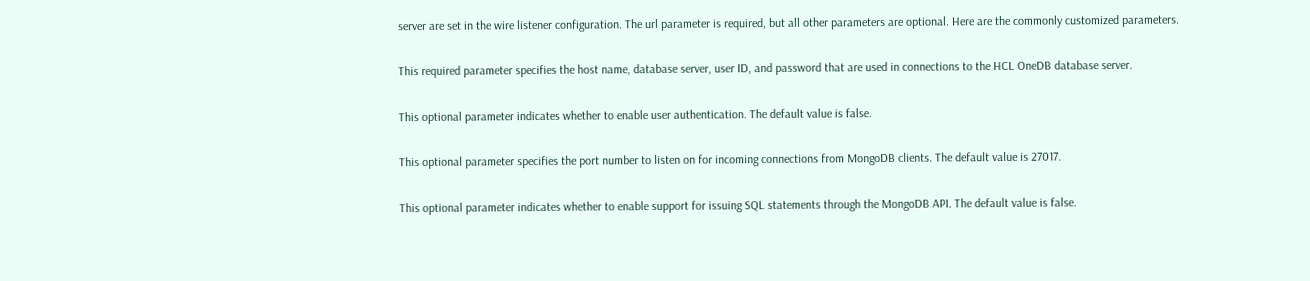server are set in the wire listener configuration. The url parameter is required, but all other parameters are optional. Here are the commonly customized parameters.


This required parameter specifies the host name, database server, user ID, and password that are used in connections to the HCL OneDB database server.


This optional parameter indicates whether to enable user authentication. The default value is false.


This optional parameter specifies the port number to listen on for incoming connections from MongoDB clients. The default value is 27017.


This optional parameter indicates whether to enable support for issuing SQL statements through the MongoDB API. The default value is false.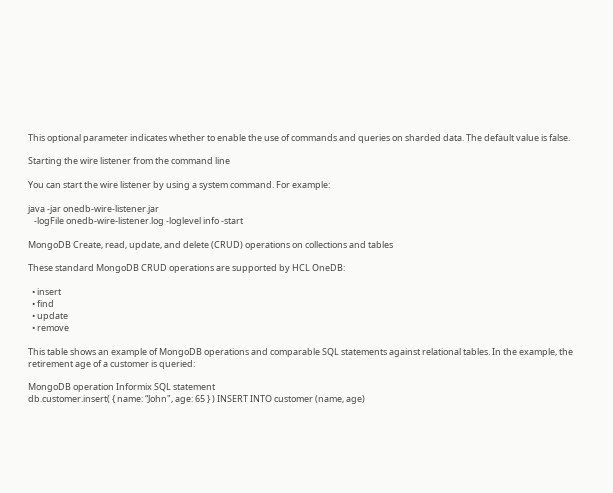This optional parameter indicates whether to enable the use of commands and queries on sharded data. The default value is false.

Starting the wire listener from the command line

You can start the wire listener by using a system command. For example:

java -jar onedb-wire-listener.jar
   -logFile onedb-wire-listener.log -loglevel info -start

MongoDB Create, read, update, and delete (CRUD) operations on collections and tables

These standard MongoDB CRUD operations are supported by HCL OneDB:

  • insert
  • find
  • update
  • remove

This table shows an example of MongoDB operations and comparable SQL statements against relational tables. In the example, the retirement age of a customer is queried:

MongoDB operation Informix SQL statement
db.customer.insert( { name: “John", age: 65 } ) INSERT INTO customer (name, age)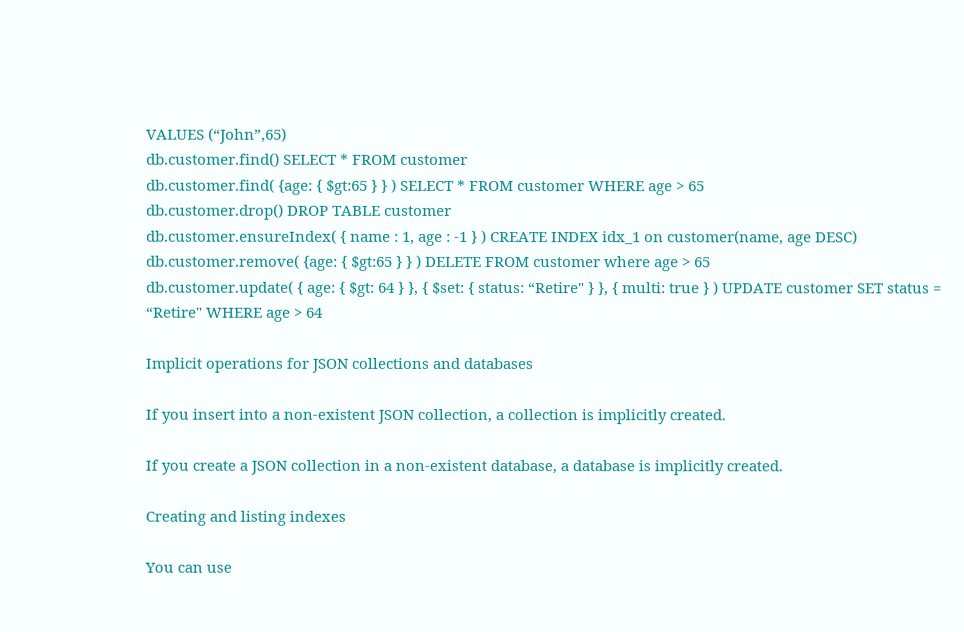VALUES (“John”,65)
db.customer.find() SELECT * FROM customer
db.customer.find( {age: { $gt:65 } } ) SELECT * FROM customer WHERE age > 65
db.customer.drop() DROP TABLE customer
db.customer.ensureIndex( { name : 1, age : -1 } ) CREATE INDEX idx_1 on customer(name, age DESC)
db.customer.remove( {age: { $gt:65 } } ) DELETE FROM customer where age > 65
db.customer.update( { age: { $gt: 64 } }, { $set: { status: “Retire" } }, { multi: true } ) UPDATE customer SET status = “Retire" WHERE age > 64

Implicit operations for JSON collections and databases

If you insert into a non-existent JSON collection, a collection is implicitly created.

If you create a JSON collection in a non-existent database, a database is implicitly created.

Creating and listing indexes

You can use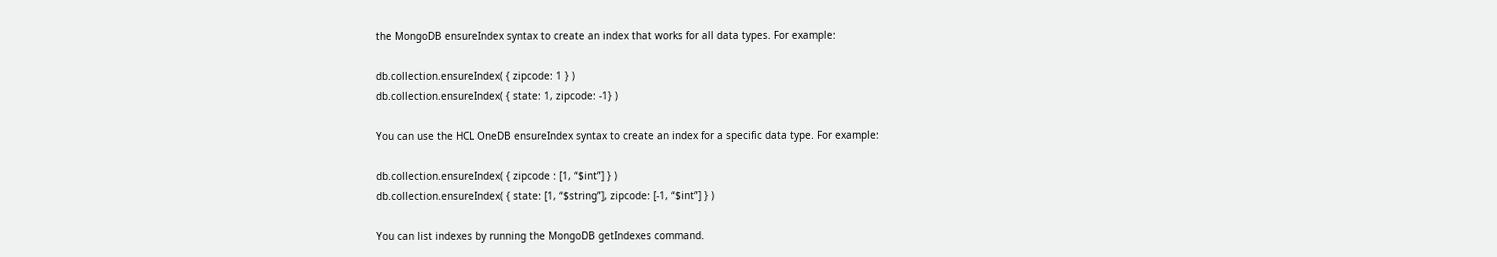the MongoDB ensureIndex syntax to create an index that works for all data types. For example:

db.collection.ensureIndex( { zipcode: 1 } )
db.collection.ensureIndex( { state: 1, zipcode: -1} )

You can use the HCL OneDB ensureIndex syntax to create an index for a specific data type. For example:

db.collection.ensureIndex( { zipcode : [1, “$int”] } )
db.collection.ensureIndex( { state: [1, “$string”], zipcode: [-1, “$int”] } )

You can list indexes by running the MongoDB getIndexes command.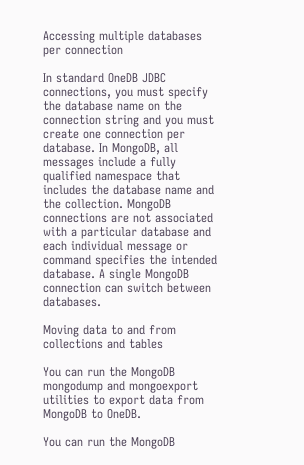Accessing multiple databases per connection

In standard OneDB JDBC connections, you must specify the database name on the connection string and you must create one connection per database. In MongoDB, all messages include a fully qualified namespace that includes the database name and the collection. MongoDB connections are not associated with a particular database and each individual message or command specifies the intended database. A single MongoDB connection can switch between databases.

Moving data to and from collections and tables

You can run the MongoDB mongodump and mongoexport utilities to export data from MongoDB to OneDB.

You can run the MongoDB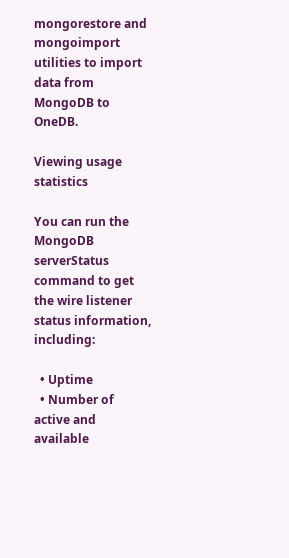mongorestore and mongoimport utilities to import data from MongoDB to OneDB.

Viewing usage statistics

You can run the MongoDB serverStatus command to get the wire listener status information, including:

  • Uptime
  • Number of active and available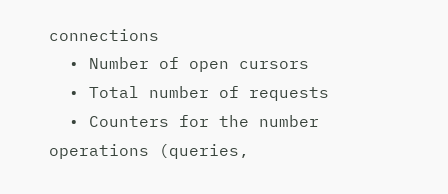connections
  • Number of open cursors
  • Total number of requests
  • Counters for the number operations (queries,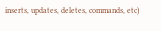inserts, updates, deletes, commands, etc)